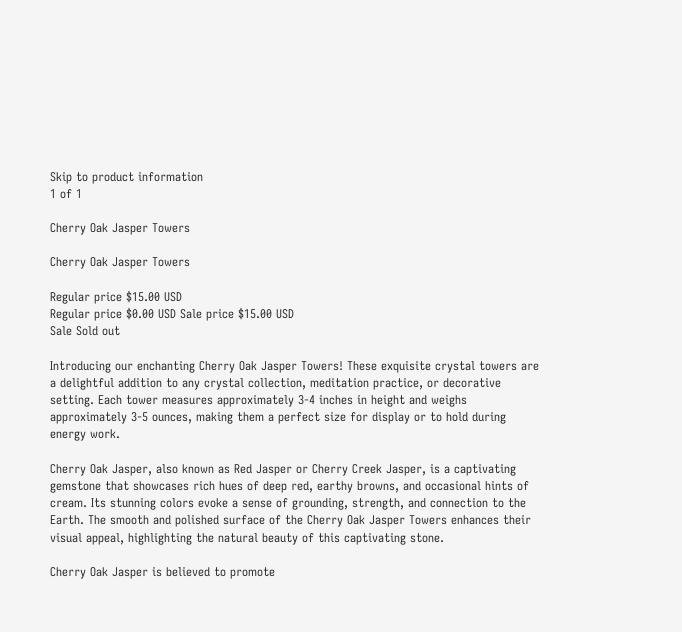Skip to product information
1 of 1

Cherry Oak Jasper Towers

Cherry Oak Jasper Towers

Regular price $15.00 USD
Regular price $0.00 USD Sale price $15.00 USD
Sale Sold out

Introducing our enchanting Cherry Oak Jasper Towers! These exquisite crystal towers are a delightful addition to any crystal collection, meditation practice, or decorative setting. Each tower measures approximately 3-4 inches in height and weighs approximately 3-5 ounces, making them a perfect size for display or to hold during energy work.

Cherry Oak Jasper, also known as Red Jasper or Cherry Creek Jasper, is a captivating gemstone that showcases rich hues of deep red, earthy browns, and occasional hints of cream. Its stunning colors evoke a sense of grounding, strength, and connection to the Earth. The smooth and polished surface of the Cherry Oak Jasper Towers enhances their visual appeal, highlighting the natural beauty of this captivating stone.

Cherry Oak Jasper is believed to promote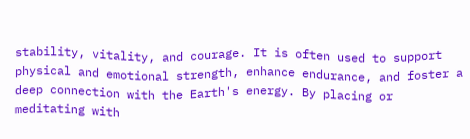stability, vitality, and courage. It is often used to support physical and emotional strength, enhance endurance, and foster a deep connection with the Earth's energy. By placing or meditating with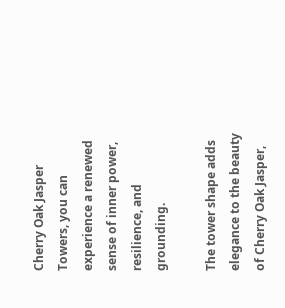Cherry Oak Jasper Towers, you can experience a renewed sense of inner power, resilience, and grounding.

The tower shape adds elegance to the beauty of Cherry Oak Jasper,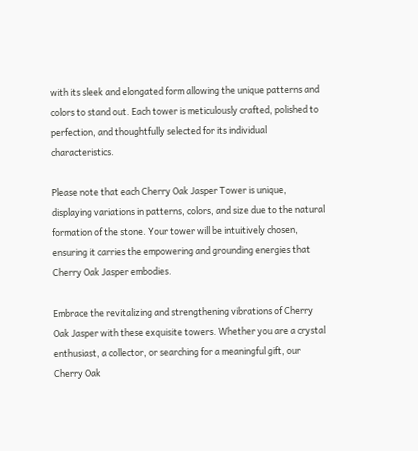with its sleek and elongated form allowing the unique patterns and colors to stand out. Each tower is meticulously crafted, polished to perfection, and thoughtfully selected for its individual characteristics.

Please note that each Cherry Oak Jasper Tower is unique, displaying variations in patterns, colors, and size due to the natural formation of the stone. Your tower will be intuitively chosen, ensuring it carries the empowering and grounding energies that Cherry Oak Jasper embodies.

Embrace the revitalizing and strengthening vibrations of Cherry Oak Jasper with these exquisite towers. Whether you are a crystal enthusiast, a collector, or searching for a meaningful gift, our Cherry Oak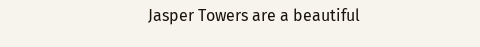Jasper Towers are a beautiful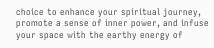choice to enhance your spiritual journey, promote a sense of inner power, and infuse your space with the earthy energy of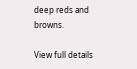deep reds and browns.

View full details